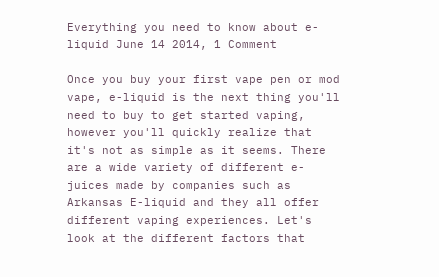Everything you need to know about e-liquid June 14 2014, 1 Comment

Once you buy your first vape pen or mod vape, e-liquid is the next thing you'll need to buy to get started vaping, however you'll quickly realize that it's not as simple as it seems. There are a wide variety of different e-juices made by companies such as Arkansas E-liquid and they all offer different vaping experiences. Let's look at the different factors that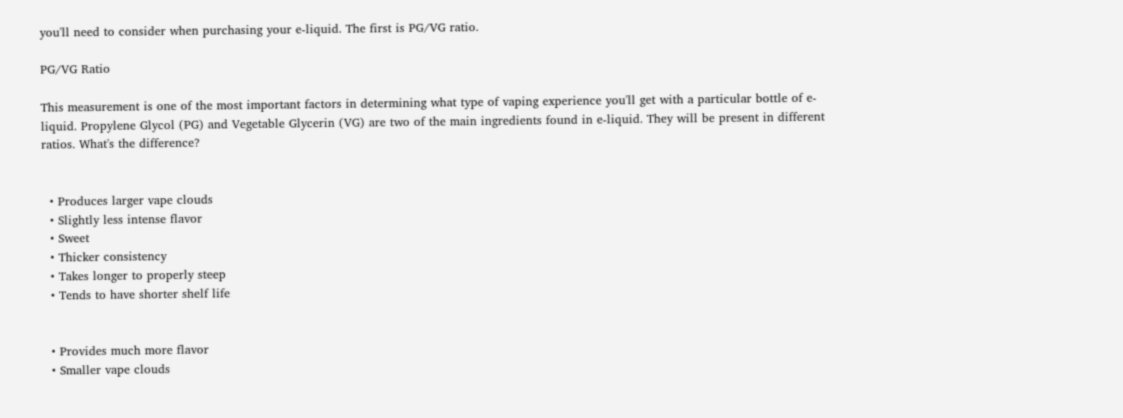you'll need to consider when purchasing your e-liquid. The first is PG/VG ratio.

PG/VG Ratio

This measurement is one of the most important factors in determining what type of vaping experience you'll get with a particular bottle of e-liquid. Propylene Glycol (PG) and Vegetable Glycerin (VG) are two of the main ingredients found in e-liquid. They will be present in different ratios. What's the difference?


  • Produces larger vape clouds
  • Slightly less intense flavor
  • Sweet
  • Thicker consistency
  • Takes longer to properly steep
  • Tends to have shorter shelf life


  • Provides much more flavor
  • Smaller vape clouds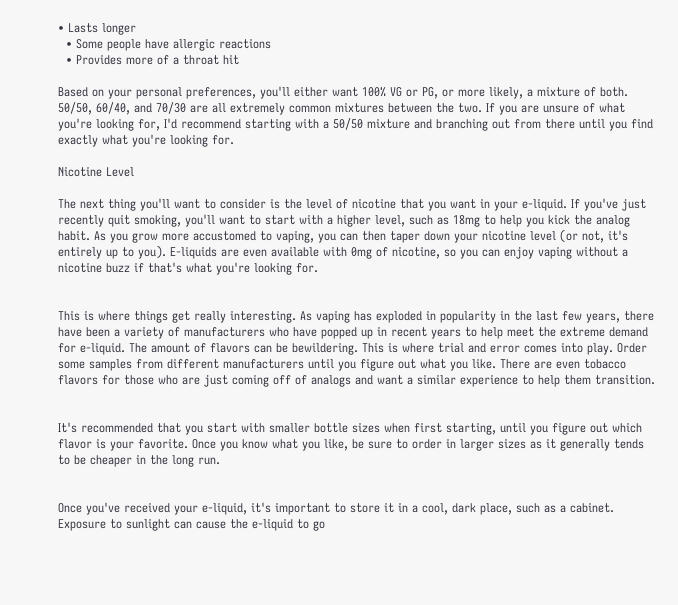• Lasts longer
  • Some people have allergic reactions
  • Provides more of a throat hit

Based on your personal preferences, you'll either want 100% VG or PG, or more likely, a mixture of both. 50/50, 60/40, and 70/30 are all extremely common mixtures between the two. If you are unsure of what you're looking for, I'd recommend starting with a 50/50 mixture and branching out from there until you find exactly what you're looking for.

Nicotine Level

The next thing you'll want to consider is the level of nicotine that you want in your e-liquid. If you've just recently quit smoking, you'll want to start with a higher level, such as 18mg to help you kick the analog habit. As you grow more accustomed to vaping, you can then taper down your nicotine level (or not, it's entirely up to you). E-liquids are even available with 0mg of nicotine, so you can enjoy vaping without a nicotine buzz if that's what you're looking for.


This is where things get really interesting. As vaping has exploded in popularity in the last few years, there have been a variety of manufacturers who have popped up in recent years to help meet the extreme demand for e-liquid. The amount of flavors can be bewildering. This is where trial and error comes into play. Order some samples from different manufacturers until you figure out what you like. There are even tobacco flavors for those who are just coming off of analogs and want a similar experience to help them transition.


It's recommended that you start with smaller bottle sizes when first starting, until you figure out which flavor is your favorite. Once you know what you like, be sure to order in larger sizes as it generally tends to be cheaper in the long run.


Once you've received your e-liquid, it's important to store it in a cool, dark place, such as a cabinet. Exposure to sunlight can cause the e-liquid to go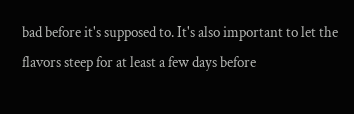bad before it's supposed to. It's also important to let the flavors steep for at least a few days before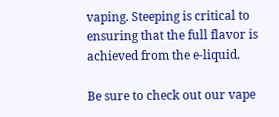vaping. Steeping is critical to ensuring that the full flavor is achieved from the e-liquid.

Be sure to check out our vape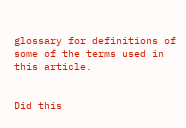glossary for definitions of some of the terms used in this article.


Did this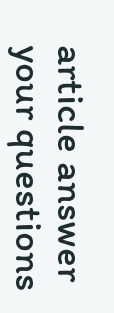article answer your questions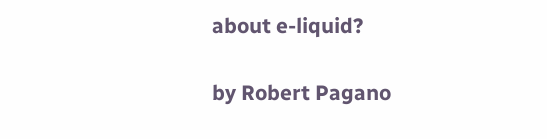about e-liquid?

by Robert Pagano